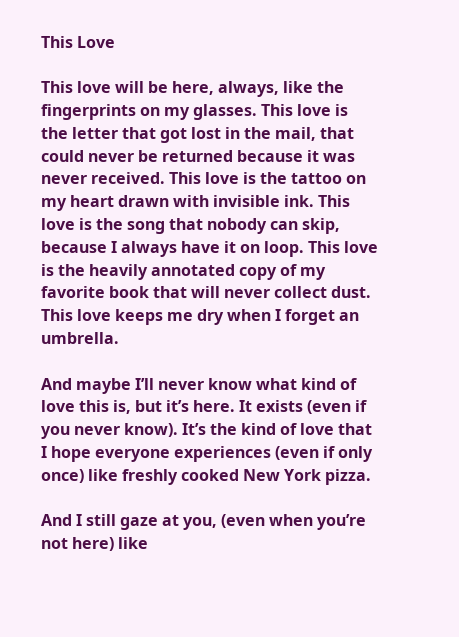This Love

This love will be here, always, like the fingerprints on my glasses. This love is the letter that got lost in the mail, that could never be returned because it was never received. This love is the tattoo on my heart drawn with invisible ink. This love is the song that nobody can skip, because I always have it on loop. This love is the heavily annotated copy of my favorite book that will never collect dust. This love keeps me dry when I forget an umbrella.

And maybe I’ll never know what kind of love this is, but it’s here. It exists (even if you never know). It’s the kind of love that I hope everyone experiences (even if only once) like freshly cooked New York pizza.

And I still gaze at you, (even when you’re not here) like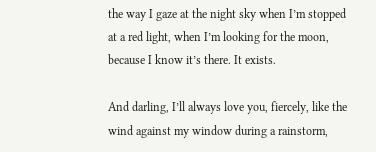the way I gaze at the night sky when I’m stopped at a red light, when I’m looking for the moon, because I know it’s there. It exists.

And darling, I’ll always love you, fiercely, like the wind against my window during a rainstorm,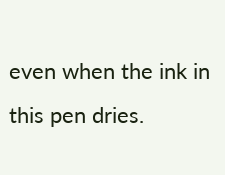even when the ink in this pen dries.